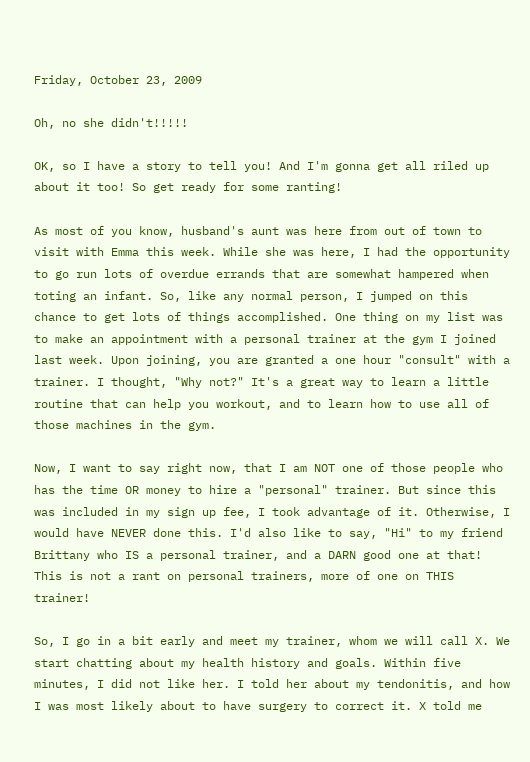Friday, October 23, 2009

Oh, no she didn't!!!!!

OK, so I have a story to tell you! And I'm gonna get all riled up about it too! So get ready for some ranting!

As most of you know, husband's aunt was here from out of town to visit with Emma this week. While she was here, I had the opportunity to go run lots of overdue errands that are somewhat hampered when toting an infant. So, like any normal person, I jumped on this chance to get lots of things accomplished. One thing on my list was to make an appointment with a personal trainer at the gym I joined last week. Upon joining, you are granted a one hour "consult" with a trainer. I thought, "Why not?" It's a great way to learn a little routine that can help you workout, and to learn how to use all of those machines in the gym.

Now, I want to say right now, that I am NOT one of those people who has the time OR money to hire a "personal" trainer. But since this was included in my sign up fee, I took advantage of it. Otherwise, I would have NEVER done this. I'd also like to say, "Hi" to my friend Brittany who IS a personal trainer, and a DARN good one at that! This is not a rant on personal trainers, more of one on THIS trainer!

So, I go in a bit early and meet my trainer, whom we will call X. We start chatting about my health history and goals. Within five minutes, I did not like her. I told her about my tendonitis, and how I was most likely about to have surgery to correct it. X told me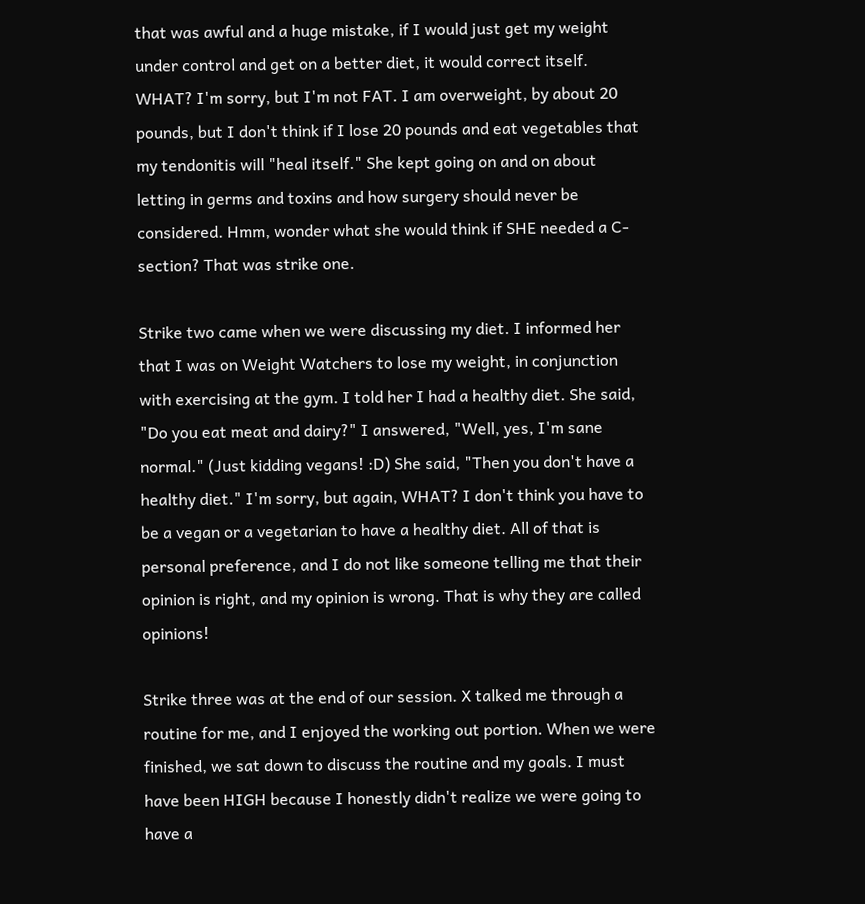that was awful and a huge mistake, if I would just get my weight under control and get on a better diet, it would correct itself. WHAT? I'm sorry, but I'm not FAT. I am overweight, by about 20 pounds, but I don't think if I lose 20 pounds and eat vegetables that my tendonitis will "heal itself." She kept going on and on about letting in germs and toxins and how surgery should never be considered. Hmm, wonder what she would think if SHE needed a C-section? That was strike one.

Strike two came when we were discussing my diet. I informed her that I was on Weight Watchers to lose my weight, in conjunction with exercising at the gym. I told her I had a healthy diet. She said, "Do you eat meat and dairy?" I answered, "Well, yes, I'm sane normal." (Just kidding vegans! :D) She said, "Then you don't have a healthy diet." I'm sorry, but again, WHAT? I don't think you have to be a vegan or a vegetarian to have a healthy diet. All of that is personal preference, and I do not like someone telling me that their opinion is right, and my opinion is wrong. That is why they are called opinions!

Strike three was at the end of our session. X talked me through a routine for me, and I enjoyed the working out portion. When we were finished, we sat down to discuss the routine and my goals. I must have been HIGH because I honestly didn't realize we were going to have a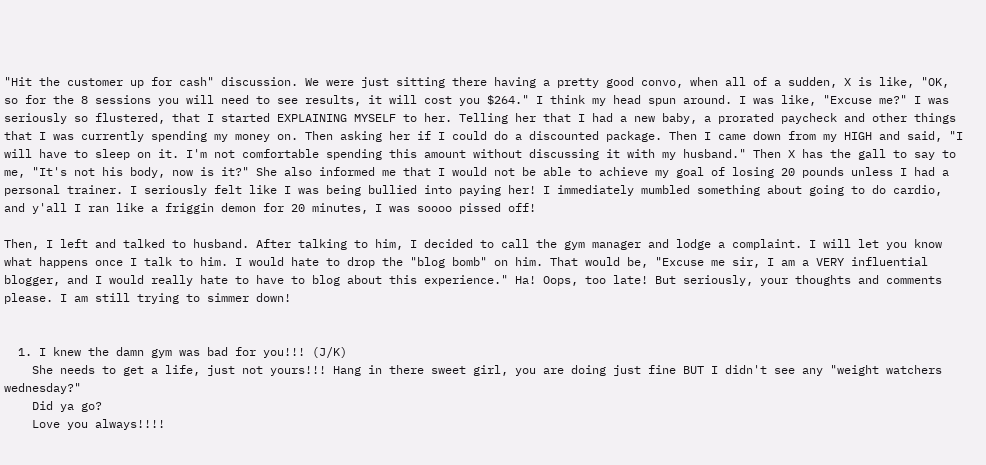"Hit the customer up for cash" discussion. We were just sitting there having a pretty good convo, when all of a sudden, X is like, "OK, so for the 8 sessions you will need to see results, it will cost you $264." I think my head spun around. I was like, "Excuse me?" I was seriously so flustered, that I started EXPLAINING MYSELF to her. Telling her that I had a new baby, a prorated paycheck and other things that I was currently spending my money on. Then asking her if I could do a discounted package. Then I came down from my HIGH and said, "I will have to sleep on it. I'm not comfortable spending this amount without discussing it with my husband." Then X has the gall to say to me, "It's not his body, now is it?" She also informed me that I would not be able to achieve my goal of losing 20 pounds unless I had a personal trainer. I seriously felt like I was being bullied into paying her! I immediately mumbled something about going to do cardio, and y'all I ran like a friggin demon for 20 minutes, I was soooo pissed off!

Then, I left and talked to husband. After talking to him, I decided to call the gym manager and lodge a complaint. I will let you know what happens once I talk to him. I would hate to drop the "blog bomb" on him. That would be, "Excuse me sir, I am a VERY influential blogger, and I would really hate to have to blog about this experience." Ha! Oops, too late! But seriously, your thoughts and comments please. I am still trying to simmer down!


  1. I knew the damn gym was bad for you!!! (J/K)
    She needs to get a life, just not yours!!! Hang in there sweet girl, you are doing just fine BUT I didn't see any "weight watchers wednesday?"
    Did ya go?
    Love you always!!!!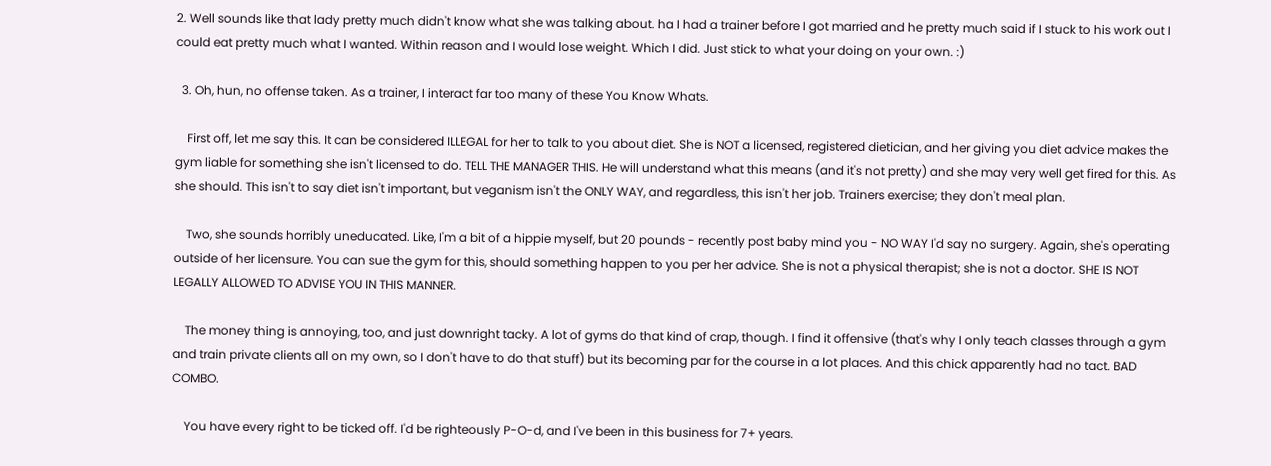2. Well sounds like that lady pretty much didn't know what she was talking about. ha I had a trainer before I got married and he pretty much said if I stuck to his work out I could eat pretty much what I wanted. Within reason and I would lose weight. Which I did. Just stick to what your doing on your own. :)

  3. Oh, hun, no offense taken. As a trainer, I interact far too many of these You Know Whats.

    First off, let me say this. It can be considered ILLEGAL for her to talk to you about diet. She is NOT a licensed, registered dietician, and her giving you diet advice makes the gym liable for something she isn't licensed to do. TELL THE MANAGER THIS. He will understand what this means (and it's not pretty) and she may very well get fired for this. As she should. This isn't to say diet isn't important, but veganism isn't the ONLY WAY, and regardless, this isn't her job. Trainers exercise; they don't meal plan.

    Two, she sounds horribly uneducated. Like, I'm a bit of a hippie myself, but 20 pounds - recently post baby mind you - NO WAY I'd say no surgery. Again, she's operating outside of her licensure. You can sue the gym for this, should something happen to you per her advice. She is not a physical therapist; she is not a doctor. SHE IS NOT LEGALLY ALLOWED TO ADVISE YOU IN THIS MANNER.

    The money thing is annoying, too, and just downright tacky. A lot of gyms do that kind of crap, though. I find it offensive (that's why I only teach classes through a gym and train private clients all on my own, so I don't have to do that stuff) but its becoming par for the course in a lot places. And this chick apparently had no tact. BAD COMBO.

    You have every right to be ticked off. I'd be righteously P-O-d, and I've been in this business for 7+ years.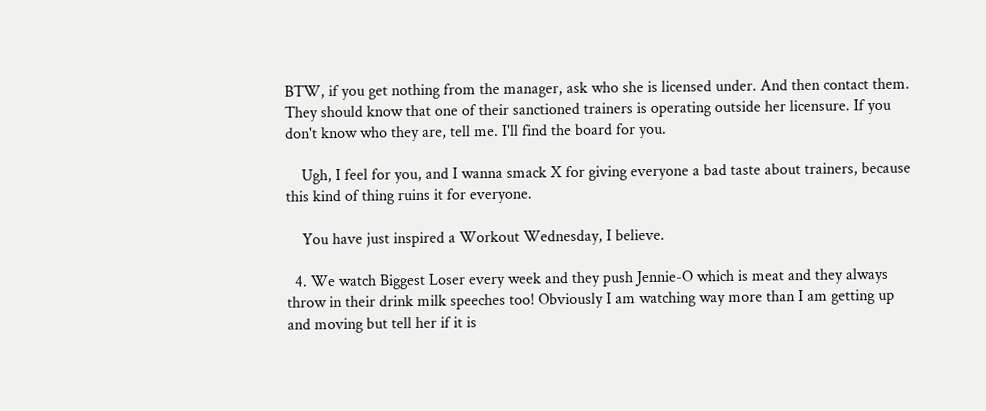BTW, if you get nothing from the manager, ask who she is licensed under. And then contact them. They should know that one of their sanctioned trainers is operating outside her licensure. If you don't know who they are, tell me. I'll find the board for you.

    Ugh, I feel for you, and I wanna smack X for giving everyone a bad taste about trainers, because this kind of thing ruins it for everyone.

    You have just inspired a Workout Wednesday, I believe.

  4. We watch Biggest Loser every week and they push Jennie-O which is meat and they always throw in their drink milk speeches too! Obviously I am watching way more than I am getting up and moving but tell her if it is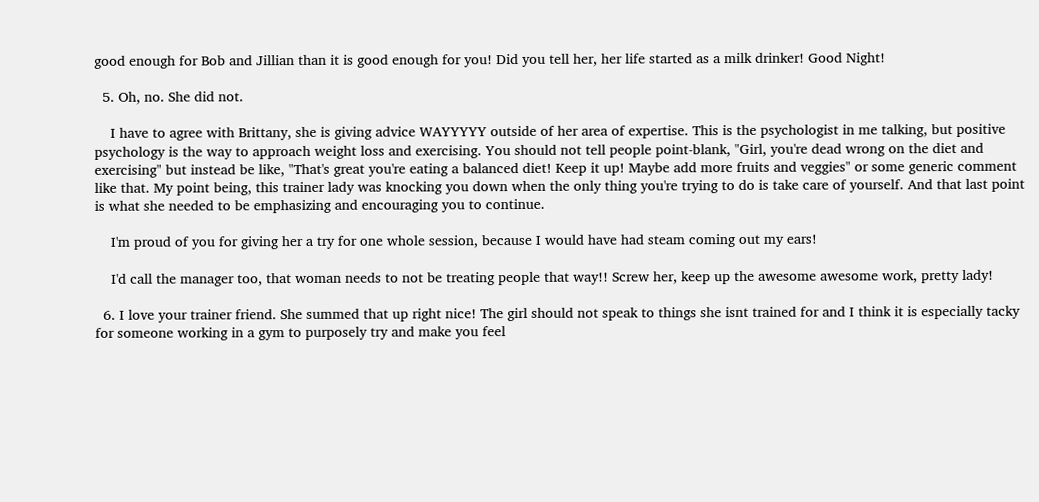good enough for Bob and Jillian than it is good enough for you! Did you tell her, her life started as a milk drinker! Good Night!

  5. Oh, no. She did not.

    I have to agree with Brittany, she is giving advice WAYYYYY outside of her area of expertise. This is the psychologist in me talking, but positive psychology is the way to approach weight loss and exercising. You should not tell people point-blank, "Girl, you're dead wrong on the diet and exercising" but instead be like, "That's great you're eating a balanced diet! Keep it up! Maybe add more fruits and veggies" or some generic comment like that. My point being, this trainer lady was knocking you down when the only thing you're trying to do is take care of yourself. And that last point is what she needed to be emphasizing and encouraging you to continue.

    I'm proud of you for giving her a try for one whole session, because I would have had steam coming out my ears!

    I'd call the manager too, that woman needs to not be treating people that way!! Screw her, keep up the awesome awesome work, pretty lady!

  6. I love your trainer friend. She summed that up right nice! The girl should not speak to things she isnt trained for and I think it is especially tacky for someone working in a gym to purposely try and make you feel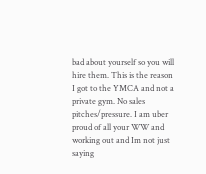bad about yourself so you will hire them. This is the reason I got to the YMCA and not a private gym. No sales pitches/pressure. I am uber proud of all your WW and working out and Im not just saying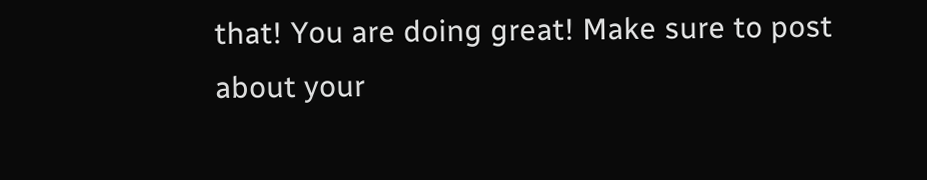that! You are doing great! Make sure to post about your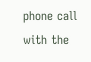phone call with the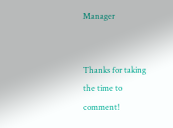Manager


Thanks for taking the time to comment!